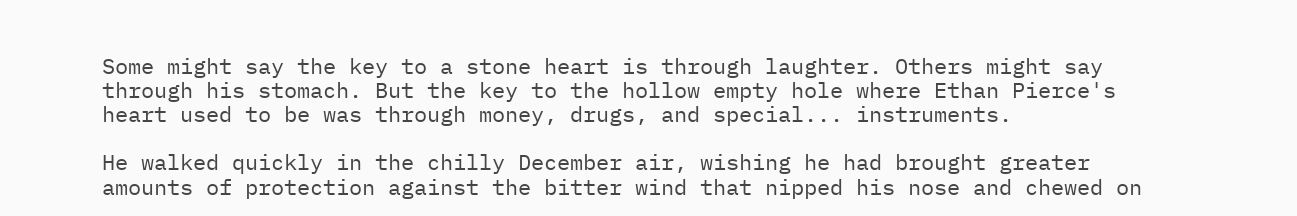Some might say the key to a stone heart is through laughter. Others might say through his stomach. But the key to the hollow empty hole where Ethan Pierce's heart used to be was through money, drugs, and special... instruments.

He walked quickly in the chilly December air, wishing he had brought greater amounts of protection against the bitter wind that nipped his nose and chewed on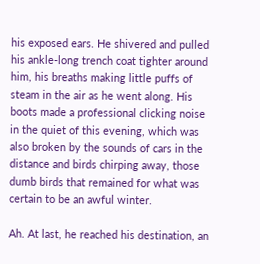his exposed ears. He shivered and pulled his ankle-long trench coat tighter around him, his breaths making little puffs of steam in the air as he went along. His boots made a professional clicking noise in the quiet of this evening, which was also broken by the sounds of cars in the distance and birds chirping away, those dumb birds that remained for what was certain to be an awful winter.

Ah. At last, he reached his destination, an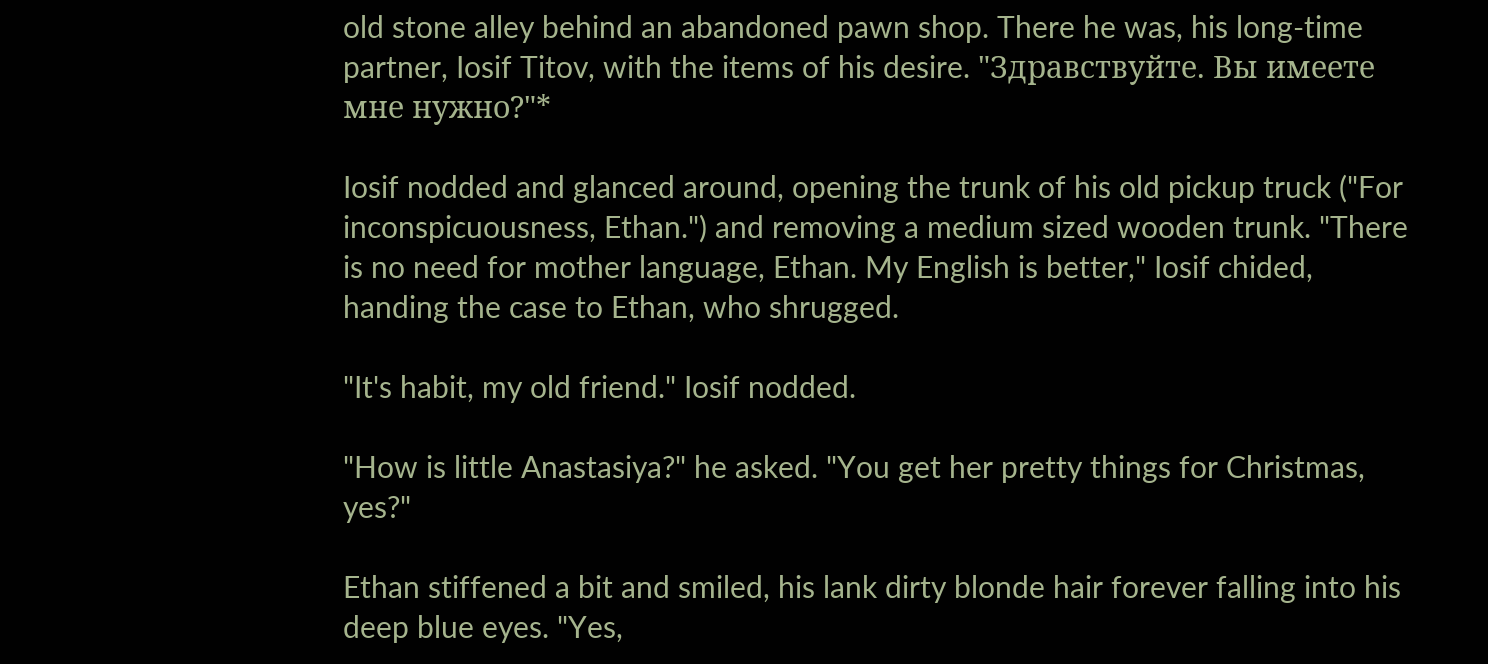old stone alley behind an abandoned pawn shop. There he was, his long-time partner, Iosif Titov, with the items of his desire. "Здравствуйте. Вы имеете мне нужно?"*

Iosif nodded and glanced around, opening the trunk of his old pickup truck ("For inconspicuousness, Ethan.") and removing a medium sized wooden trunk. "There is no need for mother language, Ethan. My English is better," Iosif chided, handing the case to Ethan, who shrugged.

"It's habit, my old friend." Iosif nodded.

"How is little Anastasiya?" he asked. "You get her pretty things for Christmas, yes?"

Ethan stiffened a bit and smiled, his lank dirty blonde hair forever falling into his deep blue eyes. "Yes,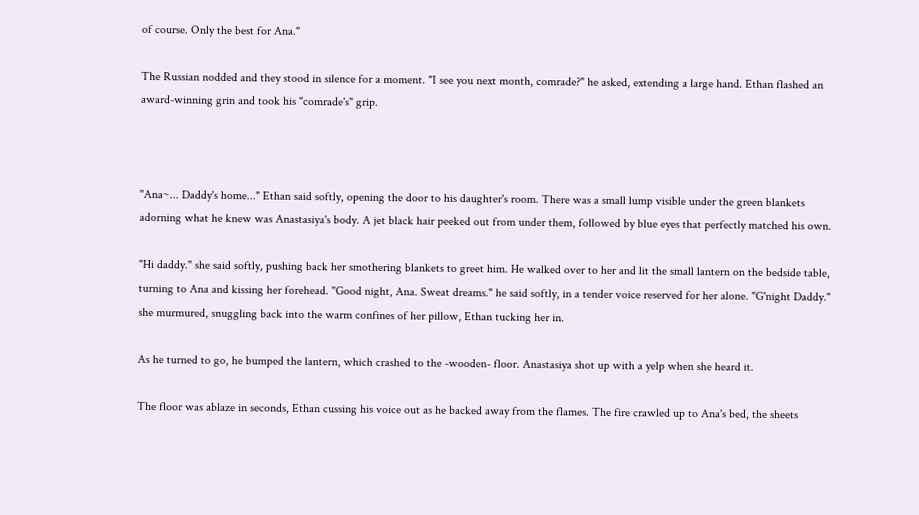of course. Only the best for Ana."

The Russian nodded and they stood in silence for a moment. "I see you next month, comrade?" he asked, extending a large hand. Ethan flashed an award-winning grin and took his "comrade's" grip.



"Ana~... Daddy's home..." Ethan said softly, opening the door to his daughter's room. There was a small lump visible under the green blankets adorning what he knew was Anastasiya's body. A jet black hair peeked out from under them, followed by blue eyes that perfectly matched his own.

"Hi daddy." she said softly, pushing back her smothering blankets to greet him. He walked over to her and lit the small lantern on the bedside table, turning to Ana and kissing her forehead. "Good night, Ana. Sweat dreams." he said softly, in a tender voice reserved for her alone. "G'night Daddy." she murmured, snuggling back into the warm confines of her pillow, Ethan tucking her in.

As he turned to go, he bumped the lantern, which crashed to the -wooden- floor. Anastasiya shot up with a yelp when she heard it.

The floor was ablaze in seconds, Ethan cussing his voice out as he backed away from the flames. The fire crawled up to Ana's bed, the sheets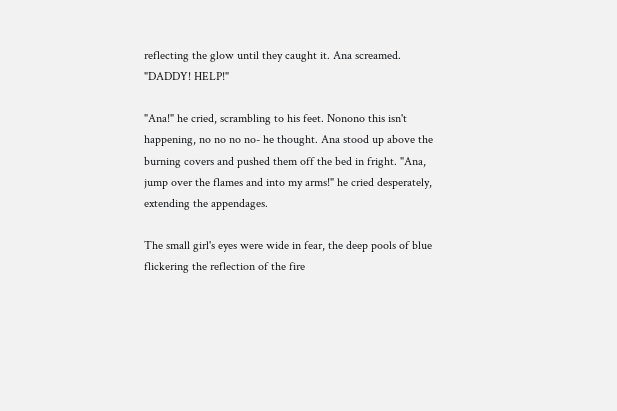reflecting the glow until they caught it. Ana screamed. "DADDY! HELP!"

"Ana!" he cried, scrambling to his feet. Nonono this isn't happening, no no no no- he thought. Ana stood up above the burning covers and pushed them off the bed in fright. "Ana, jump over the flames and into my arms!" he cried desperately, extending the appendages.

The small girl's eyes were wide in fear, the deep pools of blue flickering the reflection of the fire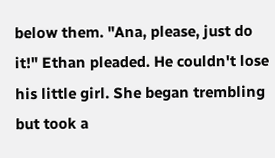below them. "Ana, please, just do it!" Ethan pleaded. He couldn't lose his little girl. She began trembling but took a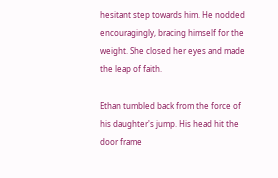hesitant step towards him. He nodded encouragingly, bracing himself for the weight. She closed her eyes and made the leap of faith.

Ethan tumbled back from the force of his daughter's jump. His head hit the door frame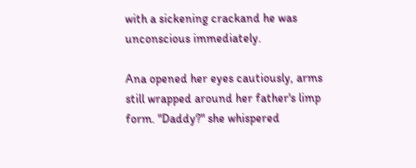with a sickening crackand he was unconscious immediately.

Ana opened her eyes cautiously, arms still wrapped around her father's limp form. "Daddy?" she whispered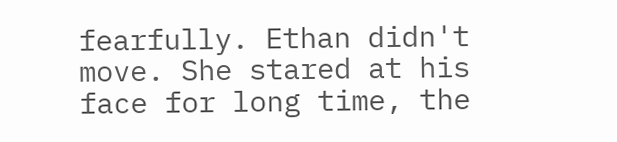fearfully. Ethan didn't move. She stared at his face for long time, the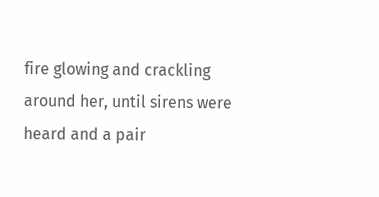fire glowing and crackling around her, until sirens were heard and a pair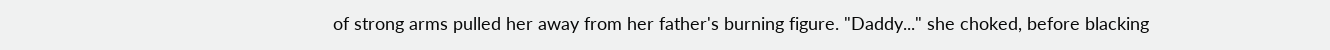of strong arms pulled her away from her father's burning figure. "Daddy..." she choked, before blacking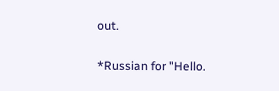out.

*Russian for "Hello.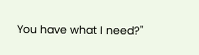You have what I need?"